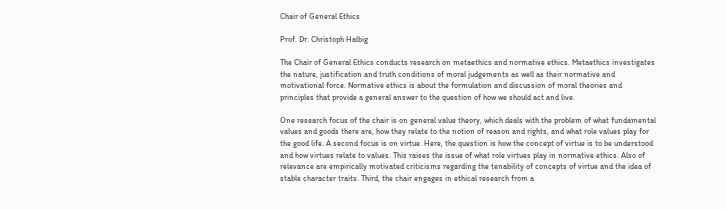Chair of General Ethics

Prof. Dr. Christoph Halbig

The Chair of General Ethics conducts research on metaethics and normative ethics. Metaethics investigates the nature, justification and truth conditions of moral judgements as well as their normative and motivational force. Normative ethics is about the formulation and discussion of moral theories and principles that provide a general answer to the question of how we should act and live.

One research focus of the chair is on general value theory, which deals with the problem of what fundamental values and goods there are, how they relate to the notion of reason and rights, and what role values play for the good life. A second focus is on virtue. Here, the question is how the concept of virtue is to be understood and how virtues relate to values. This raises the issue of what role virtues play in normative ethics. Also of relevance are empirically motivated criticisms regarding the tenability of concepts of virtue and the idea of stable character traits. Third, the chair engages in ethical research from a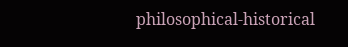philosophical-historical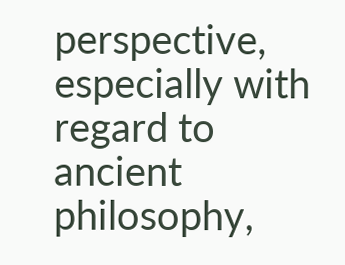perspective, especially with regard to ancient philosophy,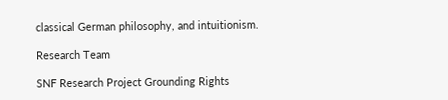classical German philosophy, and intuitionism.

Research Team

SNF Research Project Grounding Rights